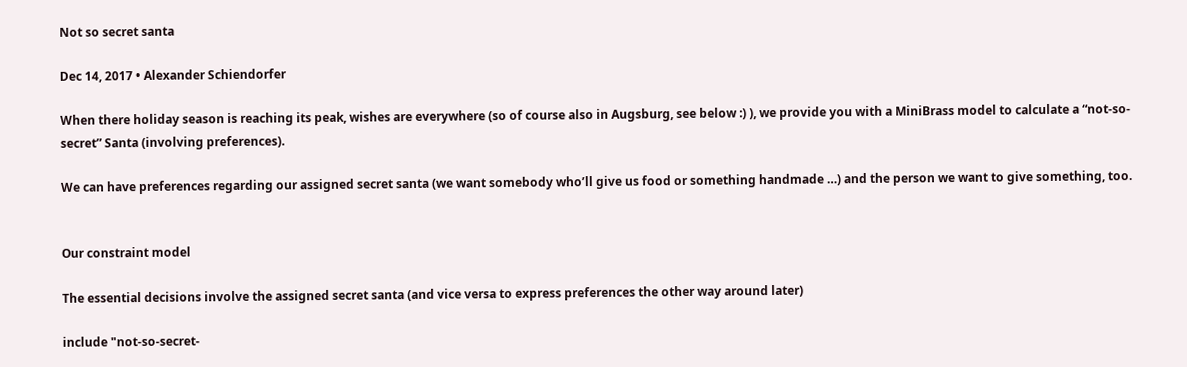Not so secret santa

Dec 14, 2017 • Alexander Schiendorfer

When there holiday season is reaching its peak, wishes are everywhere (so of course also in Augsburg, see below :) ), we provide you with a MiniBrass model to calculate a “not-so-secret” Santa (involving preferences).

We can have preferences regarding our assigned secret santa (we want somebody who’ll give us food or something handmade …) and the person we want to give something, too.


Our constraint model

The essential decisions involve the assigned secret santa (and vice versa to express preferences the other way around later)

include "not-so-secret-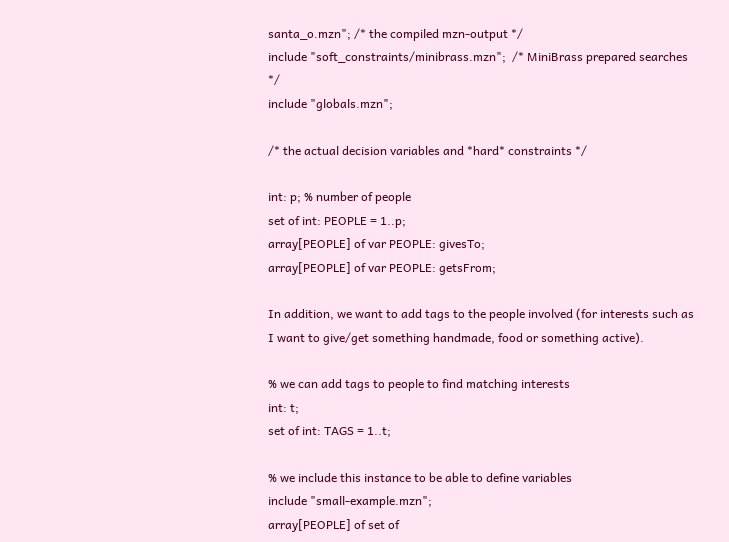santa_o.mzn"; /* the compiled mzn-output */
include "soft_constraints/minibrass.mzn";  /* MiniBrass prepared searches */
include "globals.mzn";

/* the actual decision variables and *hard* constraints */

int: p; % number of people
set of int: PEOPLE = 1..p;
array[PEOPLE] of var PEOPLE: givesTo;
array[PEOPLE] of var PEOPLE: getsFrom;

In addition, we want to add tags to the people involved (for interests such as I want to give/get something handmade, food or something active).

% we can add tags to people to find matching interests
int: t;
set of int: TAGS = 1..t;

% we include this instance to be able to define variables
include "small-example.mzn";
array[PEOPLE] of set of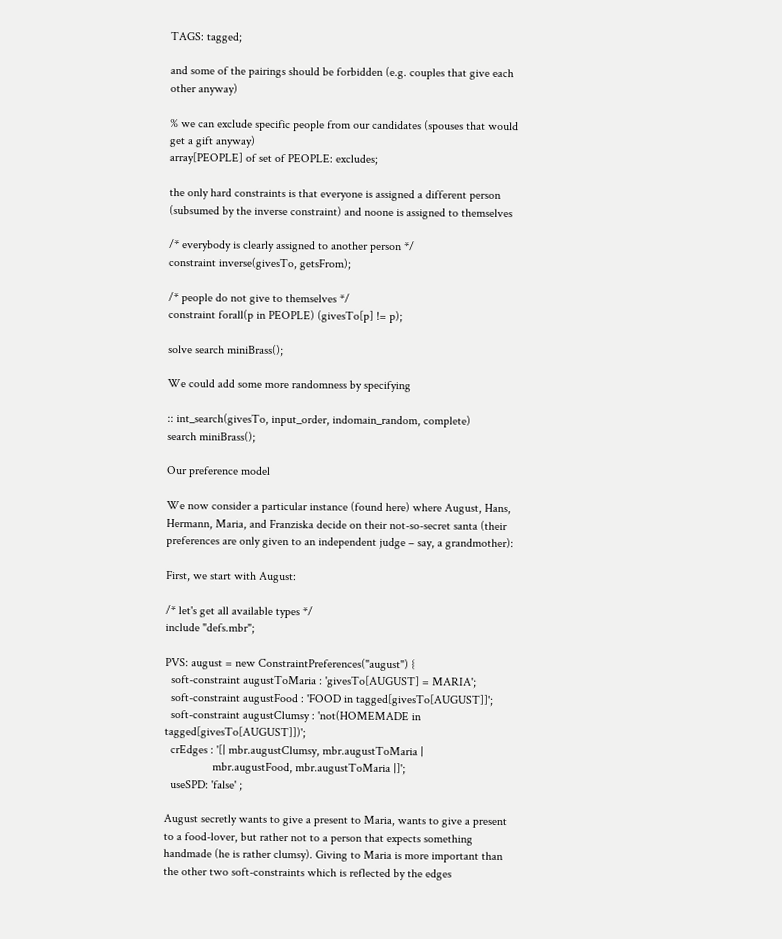TAGS: tagged;

and some of the pairings should be forbidden (e.g. couples that give each other anyway)

% we can exclude specific people from our candidates (spouses that would get a gift anyway)
array[PEOPLE] of set of PEOPLE: excludes;

the only hard constraints is that everyone is assigned a different person (subsumed by the inverse constraint) and noone is assigned to themselves

/* everybody is clearly assigned to another person */
constraint inverse(givesTo, getsFrom);

/* people do not give to themselves */
constraint forall(p in PEOPLE) (givesTo[p] != p);

solve search miniBrass();

We could add some more randomness by specifying

:: int_search(givesTo, input_order, indomain_random, complete)
search miniBrass();

Our preference model

We now consider a particular instance (found here) where August, Hans, Hermann, Maria, and Franziska decide on their not-so-secret santa (their preferences are only given to an independent judge – say, a grandmother):

First, we start with August:

/* let's get all available types */
include "defs.mbr";

PVS: august = new ConstraintPreferences("august") {
  soft-constraint augustToMaria : 'givesTo[AUGUST] = MARIA';
  soft-constraint augustFood : 'FOOD in tagged[givesTo[AUGUST]]';
  soft-constraint augustClumsy : 'not(HOMEMADE in tagged[givesTo[AUGUST]])';
  crEdges : '[| mbr.augustClumsy, mbr.augustToMaria |
                mbr.augustFood, mbr.augustToMaria |]';
  useSPD: 'false' ;

August secretly wants to give a present to Maria, wants to give a present to a food-lover, but rather not to a person that expects something handmade (he is rather clumsy). Giving to Maria is more important than the other two soft-constraints which is reflected by the edges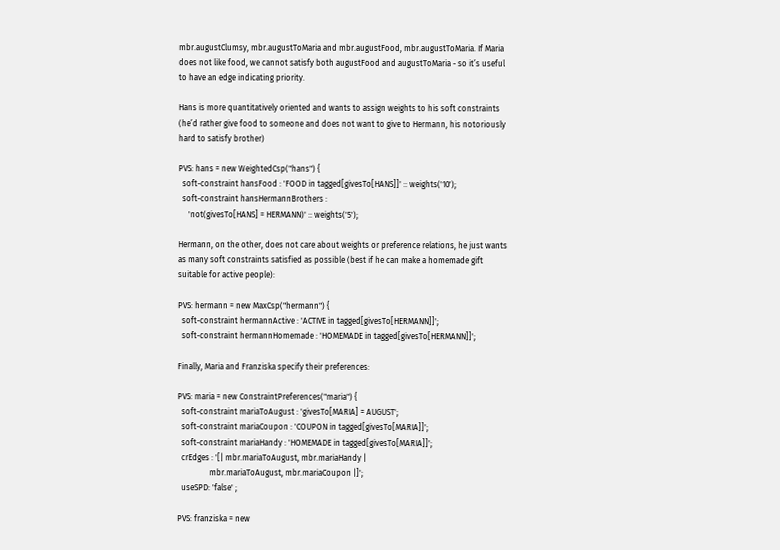mbr.augustClumsy, mbr.augustToMaria and mbr.augustFood, mbr.augustToMaria. If Maria does not like food, we cannot satisfy both augustFood and augustToMaria - so it’s useful to have an edge indicating priority.

Hans is more quantitatively oriented and wants to assign weights to his soft constraints (he’d rather give food to someone and does not want to give to Hermann, his notoriously hard to satisfy brother)

PVS: hans = new WeightedCsp("hans") {
  soft-constraint hansFood : 'FOOD in tagged[givesTo[HANS]]' :: weights('10');
  soft-constraint hansHermannBrothers :
     'not(givesTo[HANS] = HERMANN)' :: weights('5');

Hermann, on the other, does not care about weights or preference relations, he just wants as many soft constraints satisfied as possible (best if he can make a homemade gift suitable for active people):

PVS: hermann = new MaxCsp("hermann") {
  soft-constraint hermannActive : 'ACTIVE in tagged[givesTo[HERMANN]]';
  soft-constraint hermannHomemade : 'HOMEMADE in tagged[givesTo[HERMANN]]';

Finally, Maria and Franziska specify their preferences:

PVS: maria = new ConstraintPreferences("maria") {
  soft-constraint mariaToAugust : 'givesTo[MARIA] = AUGUST';
  soft-constraint mariaCoupon : 'COUPON in tagged[givesTo[MARIA]]';
  soft-constraint mariaHandy : 'HOMEMADE in tagged[givesTo[MARIA]]';
  crEdges : '[| mbr.mariaToAugust, mbr.mariaHandy |
                mbr.mariaToAugust, mbr.mariaCoupon |]';
  useSPD: 'false' ;

PVS: franziska = new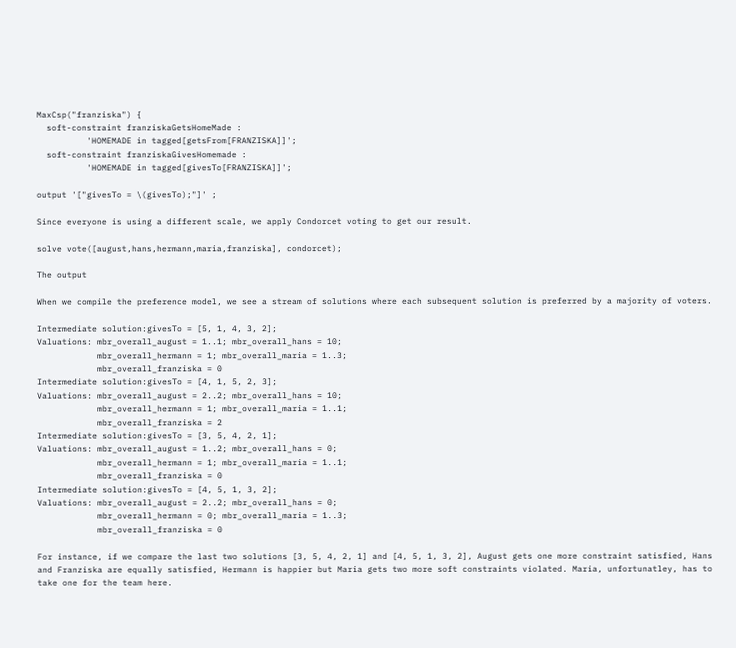MaxCsp("franziska") {
  soft-constraint franziskaGetsHomeMade :
          'HOMEMADE in tagged[getsFrom[FRANZISKA]]';
  soft-constraint franziskaGivesHomemade :
          'HOMEMADE in tagged[givesTo[FRANZISKA]]';

output '["givesTo = \(givesTo);"]' ;

Since everyone is using a different scale, we apply Condorcet voting to get our result.

solve vote([august,hans,hermann,maria,franziska], condorcet);

The output

When we compile the preference model, we see a stream of solutions where each subsequent solution is preferred by a majority of voters.

Intermediate solution:givesTo = [5, 1, 4, 3, 2];
Valuations: mbr_overall_august = 1..1; mbr_overall_hans = 10;
            mbr_overall_hermann = 1; mbr_overall_maria = 1..3;
            mbr_overall_franziska = 0
Intermediate solution:givesTo = [4, 1, 5, 2, 3];
Valuations: mbr_overall_august = 2..2; mbr_overall_hans = 10;
            mbr_overall_hermann = 1; mbr_overall_maria = 1..1;
            mbr_overall_franziska = 2
Intermediate solution:givesTo = [3, 5, 4, 2, 1];
Valuations: mbr_overall_august = 1..2; mbr_overall_hans = 0;
            mbr_overall_hermann = 1; mbr_overall_maria = 1..1;
            mbr_overall_franziska = 0
Intermediate solution:givesTo = [4, 5, 1, 3, 2];
Valuations: mbr_overall_august = 2..2; mbr_overall_hans = 0;
            mbr_overall_hermann = 0; mbr_overall_maria = 1..3;
            mbr_overall_franziska = 0

For instance, if we compare the last two solutions [3, 5, 4, 2, 1] and [4, 5, 1, 3, 2], August gets one more constraint satisfied, Hans and Franziska are equally satisfied, Hermann is happier but Maria gets two more soft constraints violated. Maria, unfortunatley, has to take one for the team here.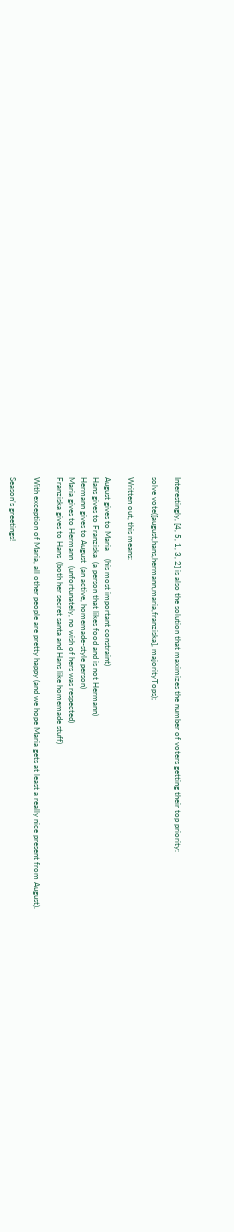Interestingly, [4, 5, 1, 3, 2] is also the solution that maximizes the number of voters getting their top priority:

solve vote([august,hans,hermann,maria,franziska], majorityTops);

Written out, this means:

August gives to Maria    (his most important constraint)
Hans gives to Franziska  (a person that likes food and is not Hermann)
Hermann gives to August  (an active, homemade-style person)
Maria gives to Hermann   (unfortunately, no wish of hers was respected)
Franziska gives to Hans  (both her secret santa and Hans like homemade stuff)

With exception of Maria, all other people are pretty happy (and we hope Maria gets at least a really nice present from August).

Season’s greetings!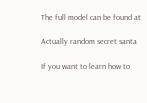The full model can be found at

Actually random secret santa

If you want to learn how to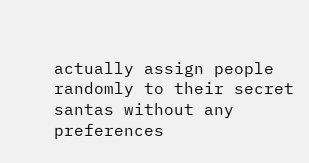actually assign people randomly to their secret santas without any preferences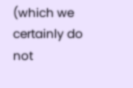(which we certainly do not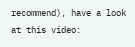recommend), have a look at this video: